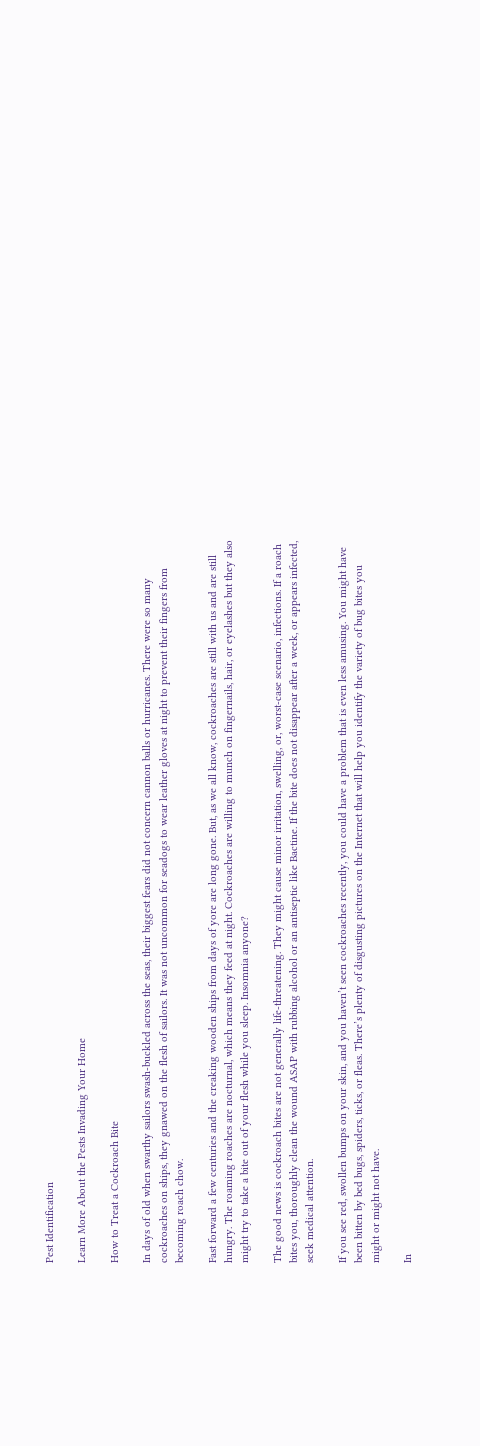Pest Identification

Learn More About the Pests Invading Your Home

How to Treat a Cockroach Bite

In days of old when swarthy sailors swash-buckled across the seas, their biggest fears did not concern cannon balls or hurricanes. There were so many cockroaches on ships, they gnawed on the flesh of sailors. It was not uncommon for seadogs to wear leather gloves at night to prevent their fingers from becoming roach chow.

Fast forward a few centuries and the creaking wooden ships from days of yore are long gone. But, as we all know, cockroaches are still with us and are still hungry. The roaming roaches are nocturnal, which means they feed at night. Cockroaches are willing to munch on fingernails, hair, or eyelashes but they also might try to take a bite out of your flesh while you sleep. Insomnia anyone?

The good news is cockroach bites are not generally life-threatening. They might cause minor irritation, swelling, or, worst-case scenario, infections. If a roach bites you, thoroughly clean the wound ASAP with rubbing alcohol or an antiseptic like Bactine. If the bite does not disappear after a week, or appears infected, seek medical attention.

If you see red, swollen bumps on your skin, and you haven’t seen cockroaches recently, you could have a problem that is even less amusing. You might have been bitten by bed bugs, spiders, ticks, or fleas. There’s plenty of disgusting pictures on the Internet that will help you identify the variety of bug bites you might or might not have.

In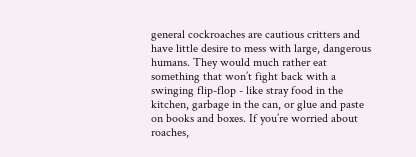general cockroaches are cautious critters and have little desire to mess with large, dangerous humans. They would much rather eat something that won’t fight back with a swinging flip-flop - like stray food in the kitchen, garbage in the can, or glue and paste on books and boxes. If you’re worried about roaches,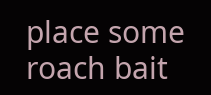place some roach bait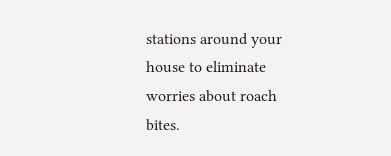stations around your house to eliminate worries about roach bites.